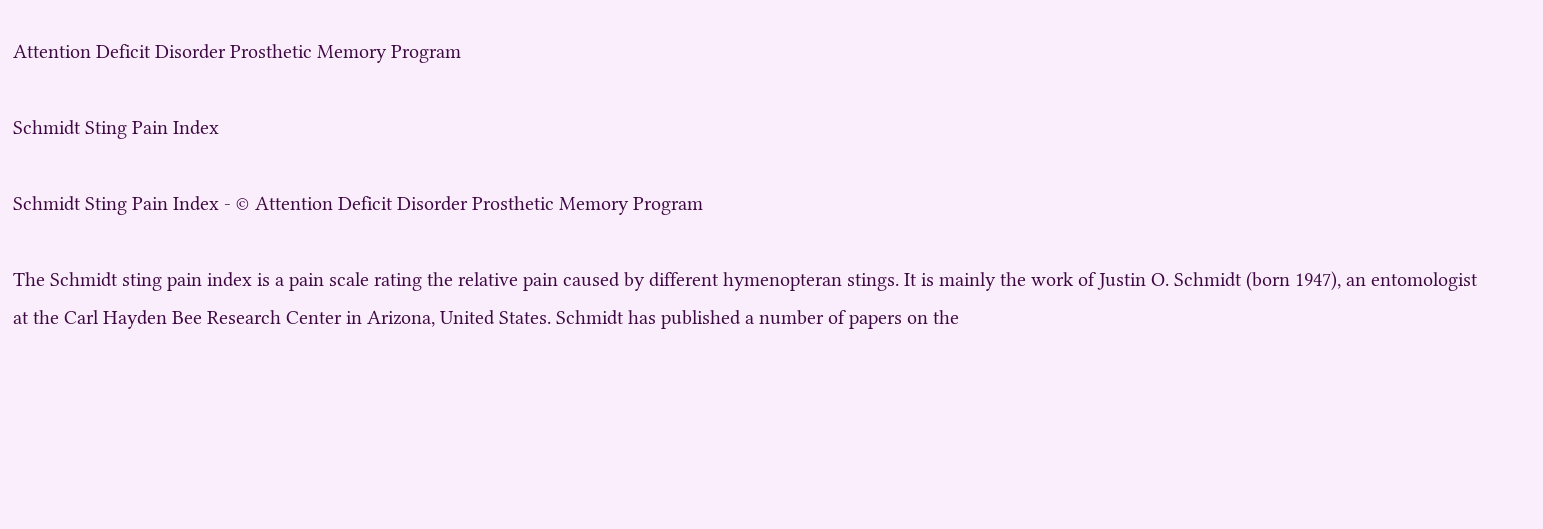Attention Deficit Disorder Prosthetic Memory Program

Schmidt Sting Pain Index

Schmidt Sting Pain Index - © Attention Deficit Disorder Prosthetic Memory Program

The Schmidt sting pain index is a pain scale rating the relative pain caused by different hymenopteran stings. It is mainly the work of Justin O. Schmidt (born 1947), an entomologist at the Carl Hayden Bee Research Center in Arizona, United States. Schmidt has published a number of papers on the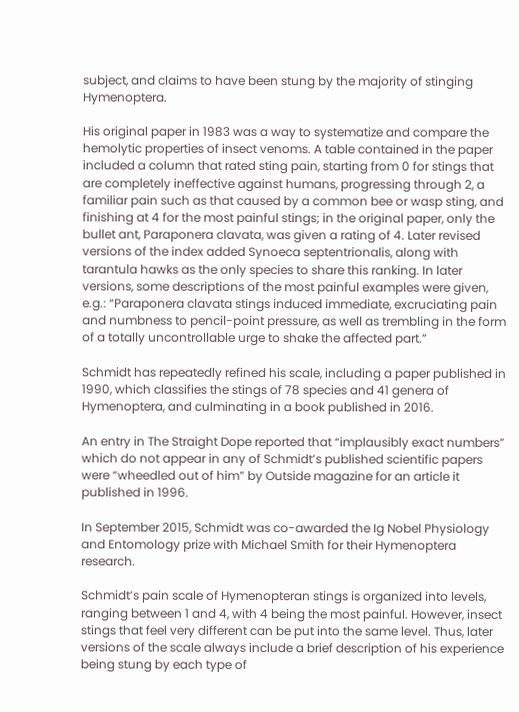subject, and claims to have been stung by the majority of stinging Hymenoptera.

His original paper in 1983 was a way to systematize and compare the hemolytic properties of insect venoms. A table contained in the paper included a column that rated sting pain, starting from 0 for stings that are completely ineffective against humans, progressing through 2, a familiar pain such as that caused by a common bee or wasp sting, and finishing at 4 for the most painful stings; in the original paper, only the bullet ant, Paraponera clavata, was given a rating of 4. Later revised versions of the index added Synoeca septentrionalis, along with tarantula hawks as the only species to share this ranking. In later versions, some descriptions of the most painful examples were given, e.g.: “Paraponera clavata stings induced immediate, excruciating pain and numbness to pencil-point pressure, as well as trembling in the form of a totally uncontrollable urge to shake the affected part.”

Schmidt has repeatedly refined his scale, including a paper published in 1990, which classifies the stings of 78 species and 41 genera of Hymenoptera, and culminating in a book published in 2016.

An entry in The Straight Dope reported that “implausibly exact numbers” which do not appear in any of Schmidt’s published scientific papers were “wheedled out of him” by Outside magazine for an article it published in 1996.

In September 2015, Schmidt was co-awarded the Ig Nobel Physiology and Entomology prize with Michael Smith for their Hymenoptera research.

Schmidt’s pain scale of Hymenopteran stings is organized into levels, ranging between 1 and 4, with 4 being the most painful. However, insect stings that feel very different can be put into the same level. Thus, later versions of the scale always include a brief description of his experience being stung by each type of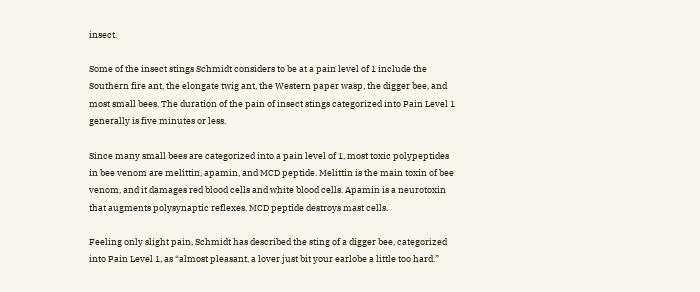insect.

Some of the insect stings Schmidt considers to be at a pain level of 1 include the Southern fire ant, the elongate twig ant, the Western paper wasp, the digger bee, and most small bees. The duration of the pain of insect stings categorized into Pain Level 1 generally is five minutes or less.

Since many small bees are categorized into a pain level of 1, most toxic polypeptides in bee venom are melittin, apamin, and MCD peptide. Melittin is the main toxin of bee venom, and it damages red blood cells and white blood cells. Apamin is a neurotoxin that augments polysynaptic reflexes. MCD peptide destroys mast cells.

Feeling only slight pain, Schmidt has described the sting of a digger bee, categorized into Pain Level 1, as “almost pleasant, a lover just bit your earlobe a little too hard.”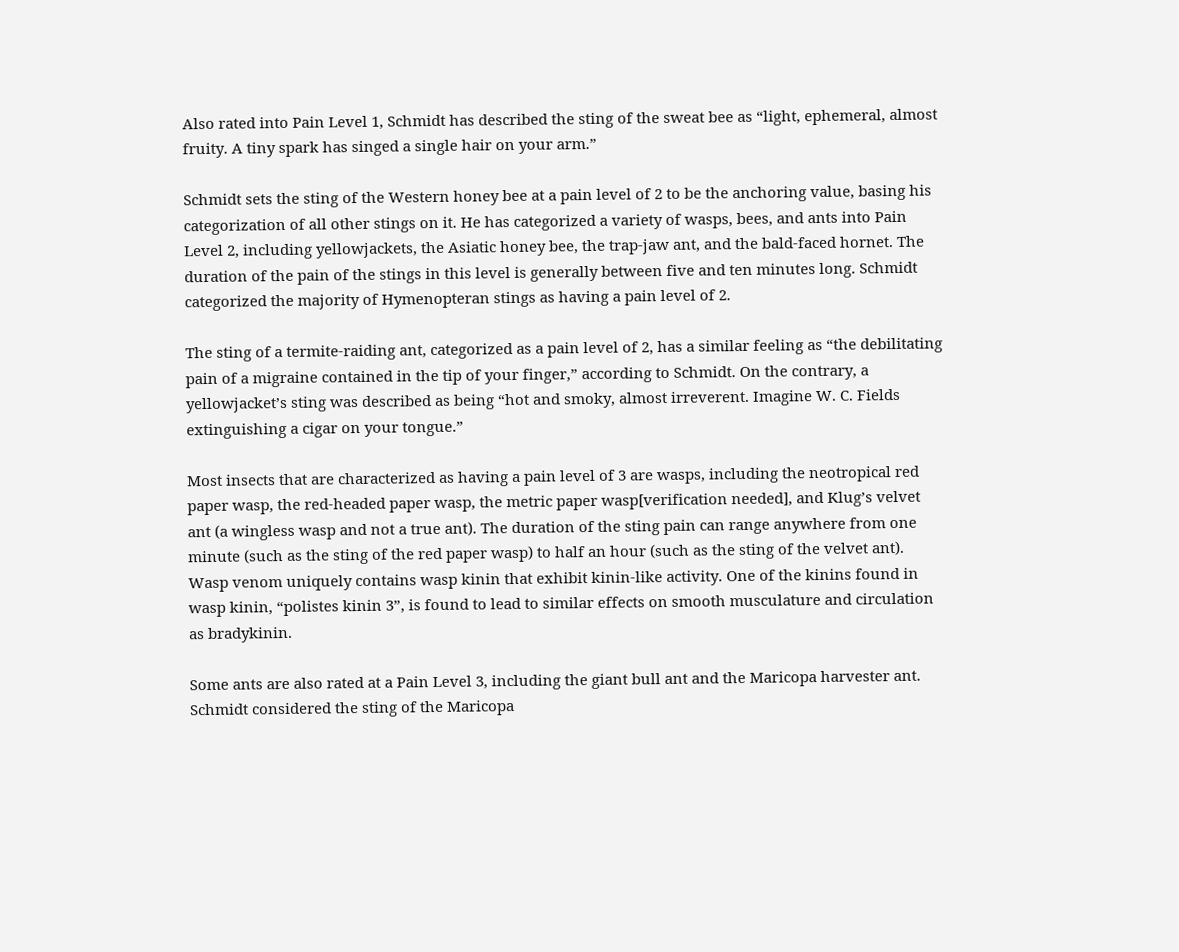Also rated into Pain Level 1, Schmidt has described the sting of the sweat bee as “light, ephemeral, almost fruity. A tiny spark has singed a single hair on your arm.”

Schmidt sets the sting of the Western honey bee at a pain level of 2 to be the anchoring value, basing his categorization of all other stings on it. He has categorized a variety of wasps, bees, and ants into Pain Level 2, including yellowjackets, the Asiatic honey bee, the trap-jaw ant, and the bald-faced hornet. The duration of the pain of the stings in this level is generally between five and ten minutes long. Schmidt categorized the majority of Hymenopteran stings as having a pain level of 2.

The sting of a termite-raiding ant, categorized as a pain level of 2, has a similar feeling as “the debilitating pain of a migraine contained in the tip of your finger,” according to Schmidt. On the contrary, a yellowjacket’s sting was described as being “hot and smoky, almost irreverent. Imagine W. C. Fields extinguishing a cigar on your tongue.”

Most insects that are characterized as having a pain level of 3 are wasps, including the neotropical red paper wasp, the red-headed paper wasp, the metric paper wasp[verification needed], and Klug’s velvet ant (a wingless wasp and not a true ant). The duration of the sting pain can range anywhere from one minute (such as the sting of the red paper wasp) to half an hour (such as the sting of the velvet ant). Wasp venom uniquely contains wasp kinin that exhibit kinin-like activity. One of the kinins found in wasp kinin, “polistes kinin 3”, is found to lead to similar effects on smooth musculature and circulation as bradykinin.

Some ants are also rated at a Pain Level 3, including the giant bull ant and the Maricopa harvester ant. Schmidt considered the sting of the Maricopa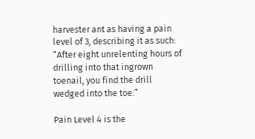harvester ant as having a pain level of 3, describing it as such: “After eight unrelenting hours of drilling into that ingrown toenail, you find the drill wedged into the toe.”

Pain Level 4 is the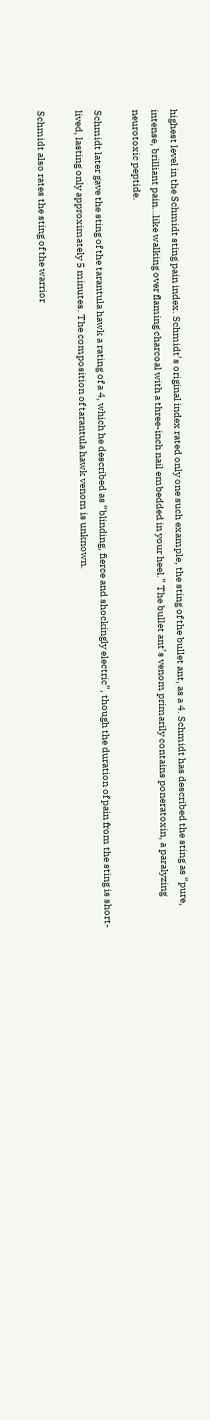highest level in the Schmidt sting pain index. Schmidt’s original index rated only one such example, the sting of the bullet ant, as a 4. Schmidt has described the sting as “pure, intense, brilliant pain…like walking over flaming charcoal with a three-inch nail embedded in your heel.” The bullet ant’s venom primarily contains poneratoxin, a paralyzing neurotoxic peptide.

Schmidt later gave the sting of the tarantula hawk a rating of a 4, which he described as “blinding, fierce and shockingly electric”, though the duration of pain from the sting is short-lived, lasting only approximately 5 minutes. The composition of tarantula hawk venom is unknown.

Schmidt also rates the sting of the warrior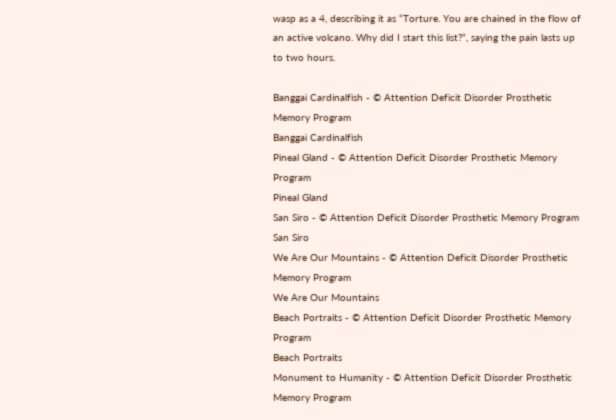wasp as a 4, describing it as “Torture. You are chained in the flow of an active volcano. Why did I start this list?”, saying the pain lasts up to two hours.

Banggai Cardinalfish - © Attention Deficit Disorder Prosthetic Memory Program
Banggai Cardinalfish
Pineal Gland - © Attention Deficit Disorder Prosthetic Memory Program
Pineal Gland
San Siro - © Attention Deficit Disorder Prosthetic Memory Program
San Siro
We Are Our Mountains - © Attention Deficit Disorder Prosthetic Memory Program
We Are Our Mountains
Beach Portraits - © Attention Deficit Disorder Prosthetic Memory Program
Beach Portraits
Monument to Humanity - © Attention Deficit Disorder Prosthetic Memory Program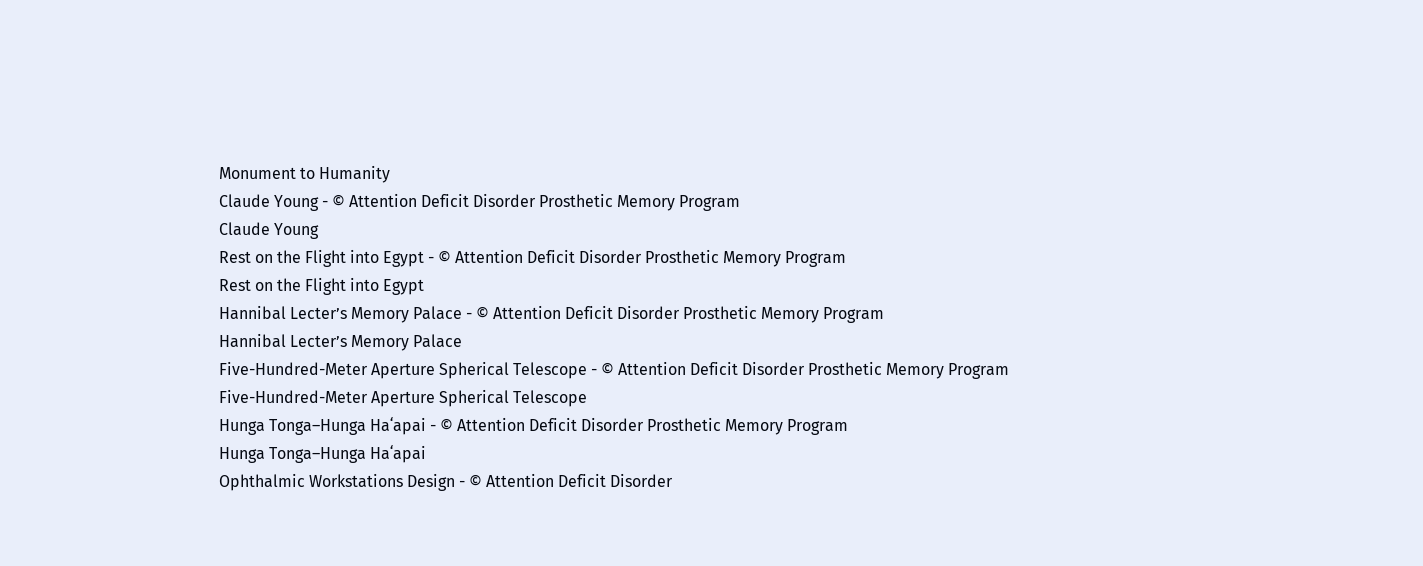Monument to Humanity
Claude Young - © Attention Deficit Disorder Prosthetic Memory Program
Claude Young
Rest on the Flight into Egypt - © Attention Deficit Disorder Prosthetic Memory Program
Rest on the Flight into Egypt
Hannibal Lecter’s Memory Palace - © Attention Deficit Disorder Prosthetic Memory Program
Hannibal Lecter’s Memory Palace
Five-Hundred-Meter Aperture Spherical Telescope - © Attention Deficit Disorder Prosthetic Memory Program
Five-Hundred-Meter Aperture Spherical Telescope
Hunga Tonga–Hunga Haʻapai - © Attention Deficit Disorder Prosthetic Memory Program
Hunga Tonga–Hunga Haʻapai
Ophthalmic Workstations Design - © Attention Deficit Disorder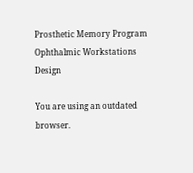Prosthetic Memory Program
Ophthalmic Workstations Design

You are using an outdated browser.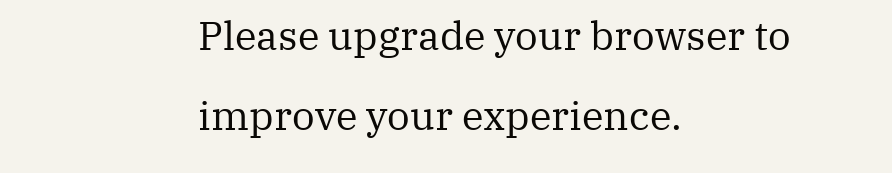Please upgrade your browser to improve your experience.